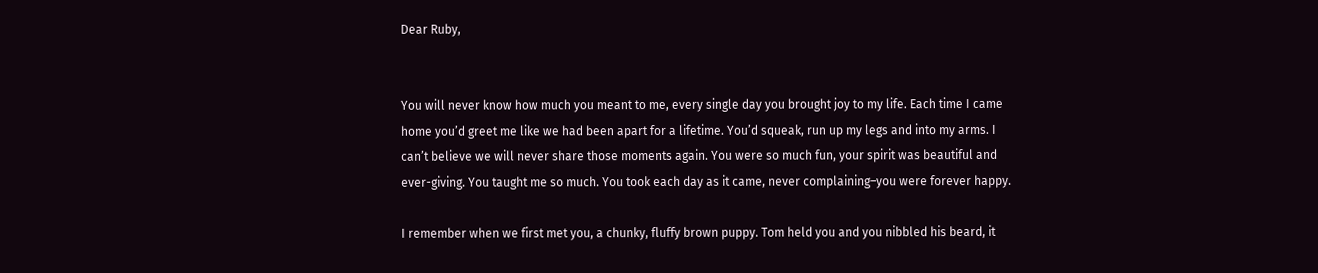Dear Ruby,


You will never know how much you meant to me, every single day you brought joy to my life. Each time I came home you’d greet me like we had been apart for a lifetime. You’d squeak, run up my legs and into my arms. I can’t believe we will never share those moments again. You were so much fun, your spirit was beautiful and ever-giving. You taught me so much. You took each day as it came, never complaining–you were forever happy.

I remember when we first met you, a chunky, fluffy brown puppy. Tom held you and you nibbled his beard, it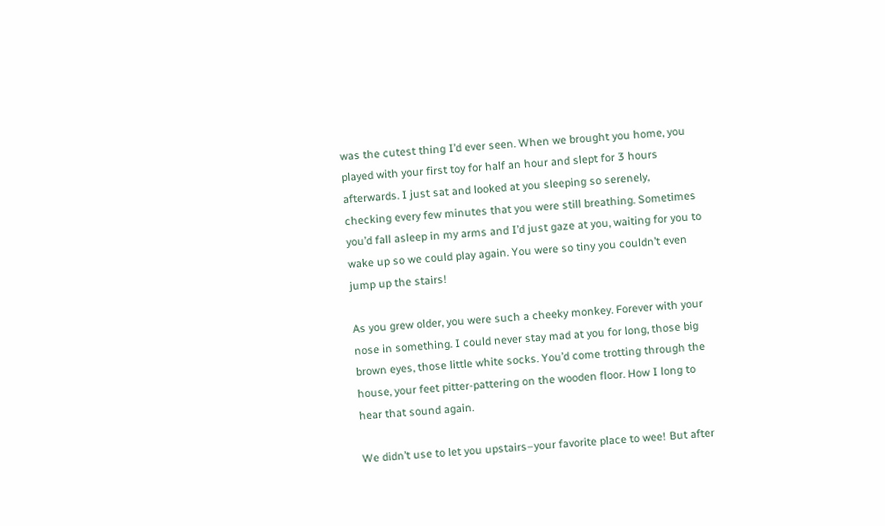was the cutest thing I’d ever seen. When we brought you home, you played with your first toy for half an hour and slept for 3 hours afterwards. I just sat and looked at you sleeping so serenely, checking every few minutes that you were still breathing. Sometimes you’d fall asleep in my arms and I’d just gaze at you, waiting for you to wake up so we could play again. You were so tiny you couldn’t even jump up the stairs!

As you grew older, you were such a cheeky monkey. Forever with your nose in something. I could never stay mad at you for long, those big brown eyes, those little white socks. You’d come trotting through the house, your feet pitter-pattering on the wooden floor. How I long to hear that sound again.

We didn’t use to let you upstairs–your favorite place to wee! But after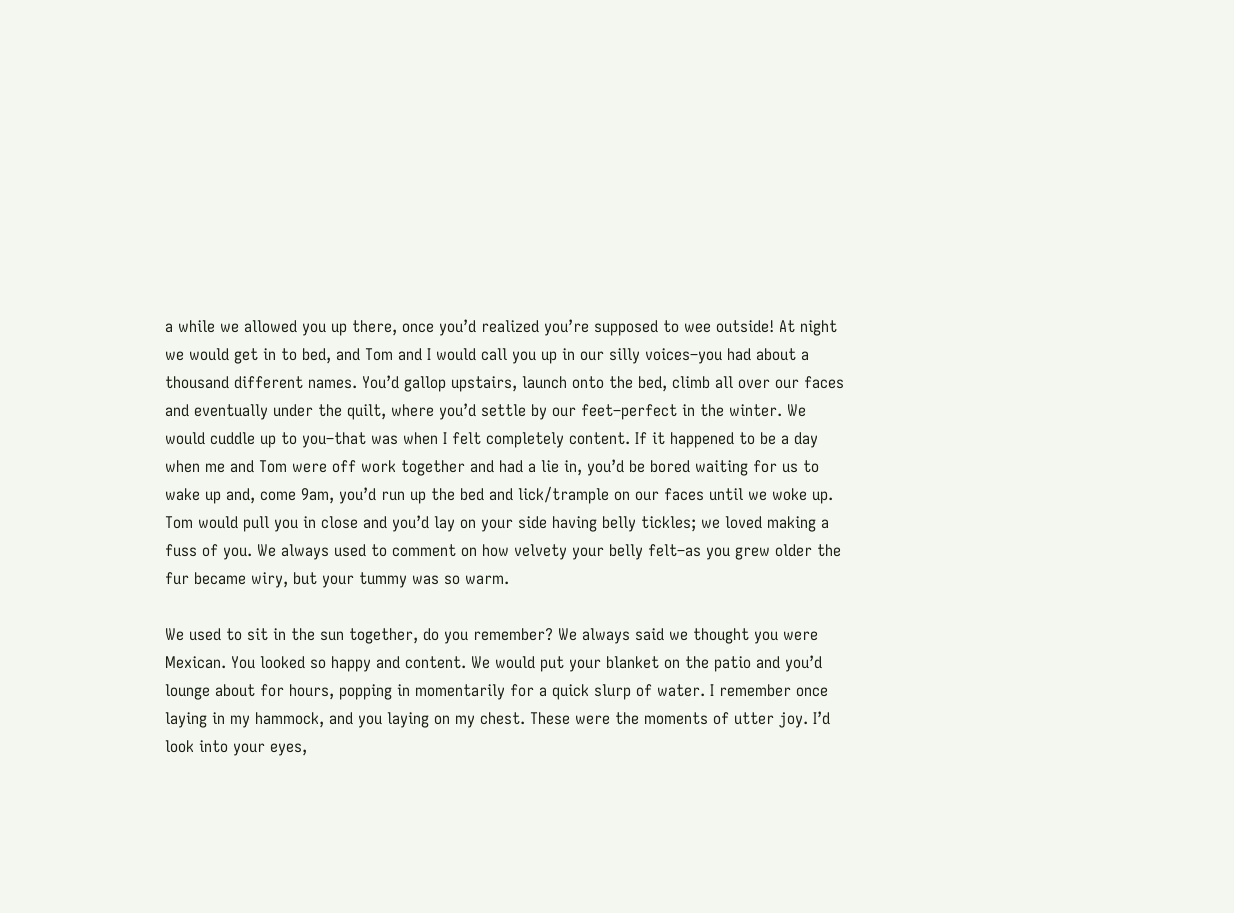a while we allowed you up there, once you’d realized you’re supposed to wee outside! At night we would get in to bed, and Tom and I would call you up in our silly voices–you had about a thousand different names. You’d gallop upstairs, launch onto the bed, climb all over our faces and eventually under the quilt, where you’d settle by our feet–perfect in the winter. We would cuddle up to you–that was when I felt completely content. If it happened to be a day when me and Tom were off work together and had a lie in, you’d be bored waiting for us to wake up and, come 9am, you’d run up the bed and lick/trample on our faces until we woke up. Tom would pull you in close and you’d lay on your side having belly tickles; we loved making a fuss of you. We always used to comment on how velvety your belly felt–as you grew older the fur became wiry, but your tummy was so warm.

We used to sit in the sun together, do you remember? We always said we thought you were Mexican. You looked so happy and content. We would put your blanket on the patio and you’d lounge about for hours, popping in momentarily for a quick slurp of water. I remember once laying in my hammock, and you laying on my chest. These were the moments of utter joy. I’d look into your eyes,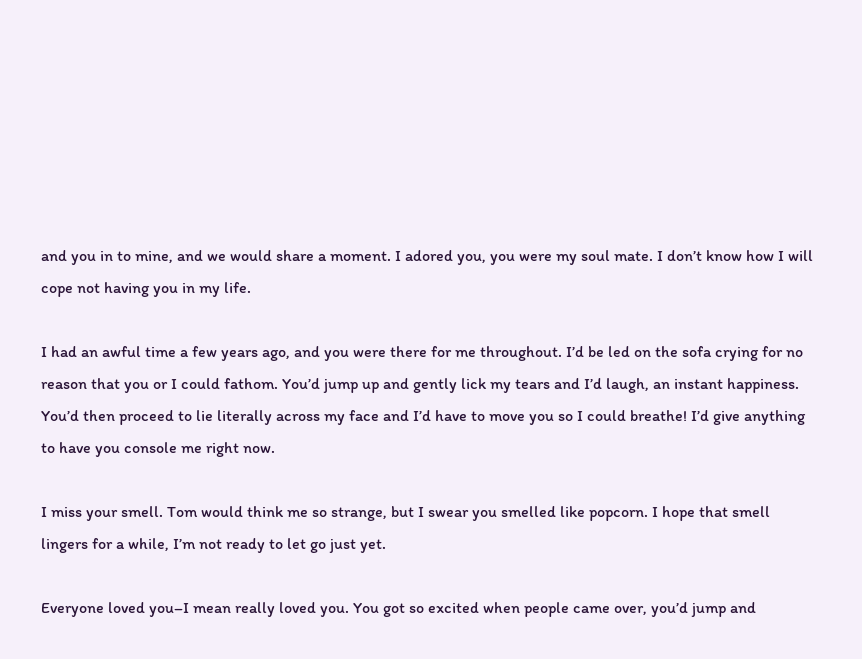and you in to mine, and we would share a moment. I adored you, you were my soul mate. I don’t know how I will cope not having you in my life.

I had an awful time a few years ago, and you were there for me throughout. I’d be led on the sofa crying for no reason that you or I could fathom. You’d jump up and gently lick my tears and I’d laugh, an instant happiness. You’d then proceed to lie literally across my face and I’d have to move you so I could breathe! I’d give anything to have you console me right now.

I miss your smell. Tom would think me so strange, but I swear you smelled like popcorn. I hope that smell lingers for a while, I’m not ready to let go just yet.

Everyone loved you–I mean really loved you. You got so excited when people came over, you’d jump and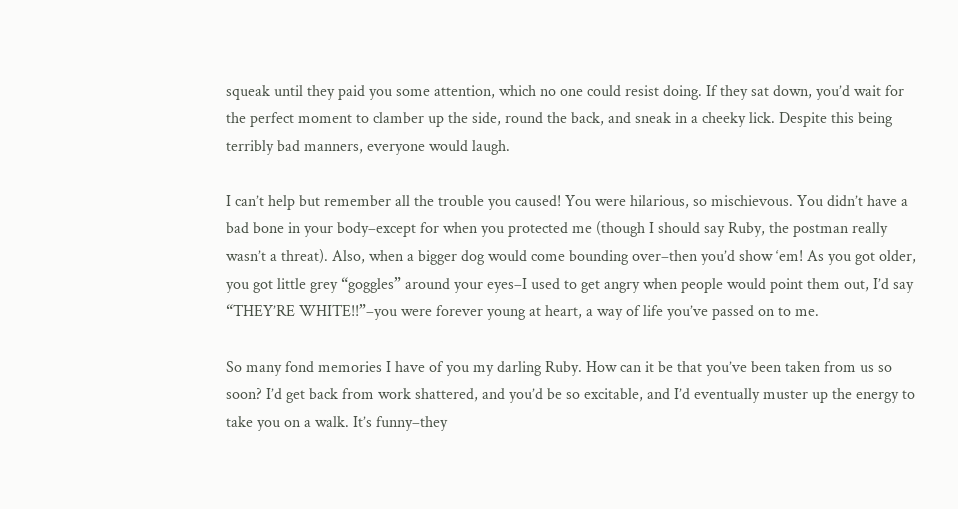squeak until they paid you some attention, which no one could resist doing. If they sat down, you’d wait for the perfect moment to clamber up the side, round the back, and sneak in a cheeky lick. Despite this being terribly bad manners, everyone would laugh.

I can’t help but remember all the trouble you caused! You were hilarious, so mischievous. You didn’t have a bad bone in your body–except for when you protected me (though I should say Ruby, the postman really wasn’t a threat). Also, when a bigger dog would come bounding over–then you’d show ‘em! As you got older, you got little grey “goggles” around your eyes–I used to get angry when people would point them out, I’d say “THEY’RE WHITE!!”–you were forever young at heart, a way of life you’ve passed on to me.

So many fond memories I have of you my darling Ruby. How can it be that you’ve been taken from us so soon? I’d get back from work shattered, and you’d be so excitable, and I’d eventually muster up the energy to take you on a walk. It’s funny–they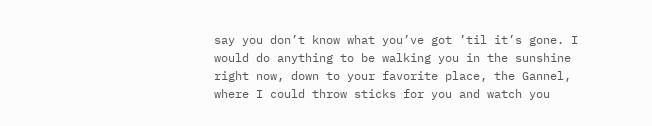say you don’t know what you’ve got ’til it’s gone. I would do anything to be walking you in the sunshine right now, down to your favorite place, the Gannel, where I could throw sticks for you and watch you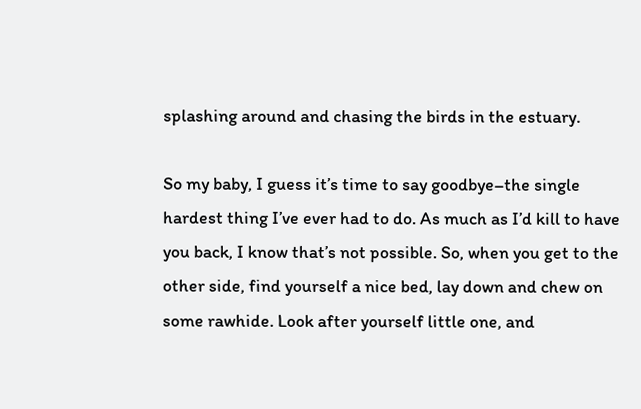splashing around and chasing the birds in the estuary.

So my baby, I guess it’s time to say goodbye–the single hardest thing I’ve ever had to do. As much as I’d kill to have you back, I know that’s not possible. So, when you get to the other side, find yourself a nice bed, lay down and chew on some rawhide. Look after yourself little one, and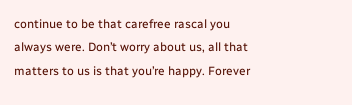continue to be that carefree rascal you always were. Don’t worry about us, all that matters to us is that you’re happy. Forever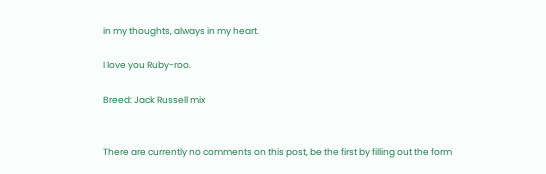in my thoughts, always in my heart.

I love you Ruby-roo.

Breed: Jack Russell mix


There are currently no comments on this post, be the first by filling out the form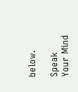below.

Speak Your Mind